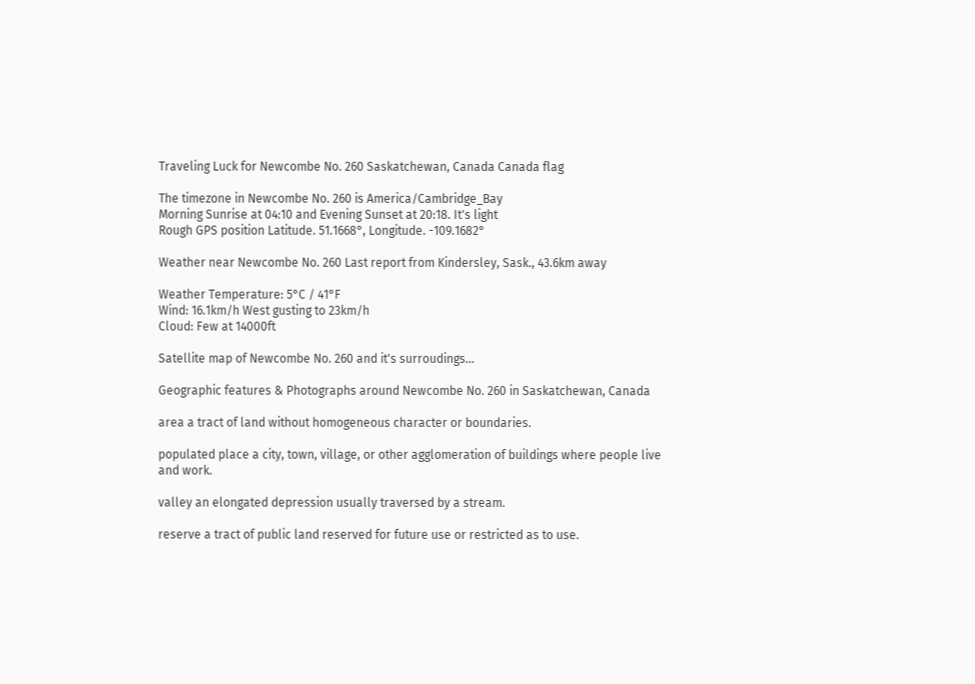Traveling Luck for Newcombe No. 260 Saskatchewan, Canada Canada flag

The timezone in Newcombe No. 260 is America/Cambridge_Bay
Morning Sunrise at 04:10 and Evening Sunset at 20:18. It's light
Rough GPS position Latitude. 51.1668°, Longitude. -109.1682°

Weather near Newcombe No. 260 Last report from Kindersley, Sask., 43.6km away

Weather Temperature: 5°C / 41°F
Wind: 16.1km/h West gusting to 23km/h
Cloud: Few at 14000ft

Satellite map of Newcombe No. 260 and it's surroudings...

Geographic features & Photographs around Newcombe No. 260 in Saskatchewan, Canada

area a tract of land without homogeneous character or boundaries.

populated place a city, town, village, or other agglomeration of buildings where people live and work.

valley an elongated depression usually traversed by a stream.

reserve a tract of public land reserved for future use or restricted as to use.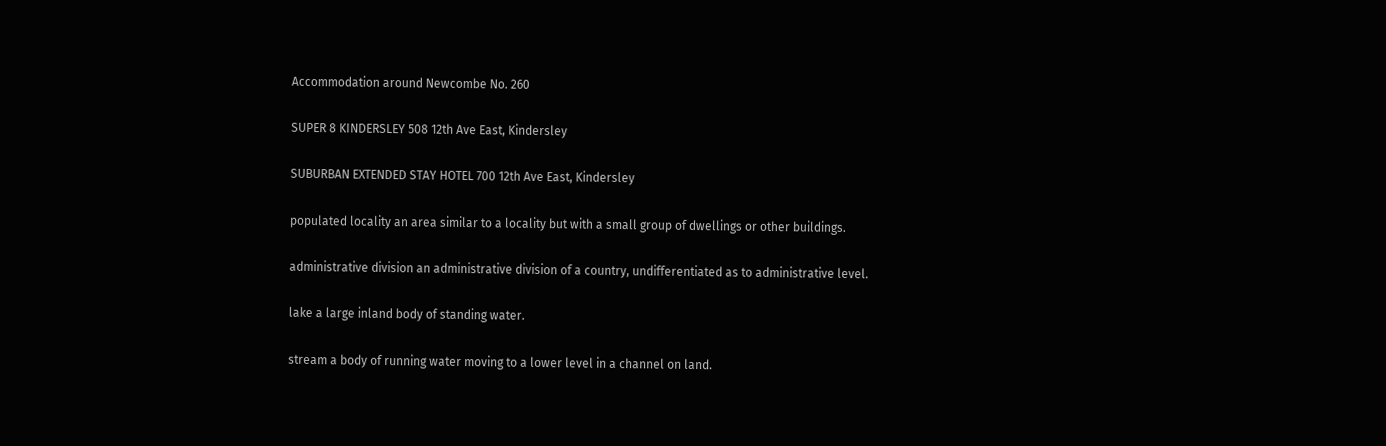Accommodation around Newcombe No. 260

SUPER 8 KINDERSLEY 508 12th Ave East, Kindersley

SUBURBAN EXTENDED STAY HOTEL 700 12th Ave East, Kindersley

populated locality an area similar to a locality but with a small group of dwellings or other buildings.

administrative division an administrative division of a country, undifferentiated as to administrative level.

lake a large inland body of standing water.

stream a body of running water moving to a lower level in a channel on land.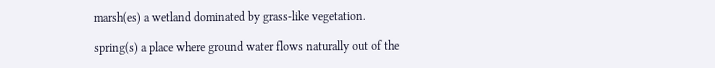marsh(es) a wetland dominated by grass-like vegetation.

spring(s) a place where ground water flows naturally out of the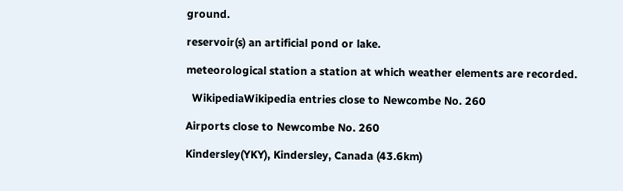ground.

reservoir(s) an artificial pond or lake.

meteorological station a station at which weather elements are recorded.

  WikipediaWikipedia entries close to Newcombe No. 260

Airports close to Newcombe No. 260

Kindersley(YKY), Kindersley, Canada (43.6km)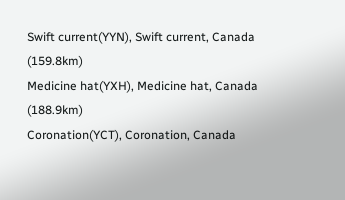Swift current(YYN), Swift current, Canada (159.8km)
Medicine hat(YXH), Medicine hat, Canada (188.9km)
Coronation(YCT), Coronation, Canada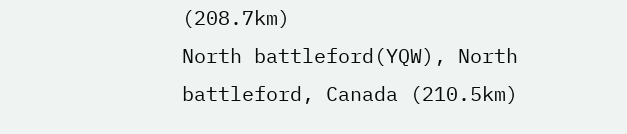(208.7km)
North battleford(YQW), North battleford, Canada (210.5km)